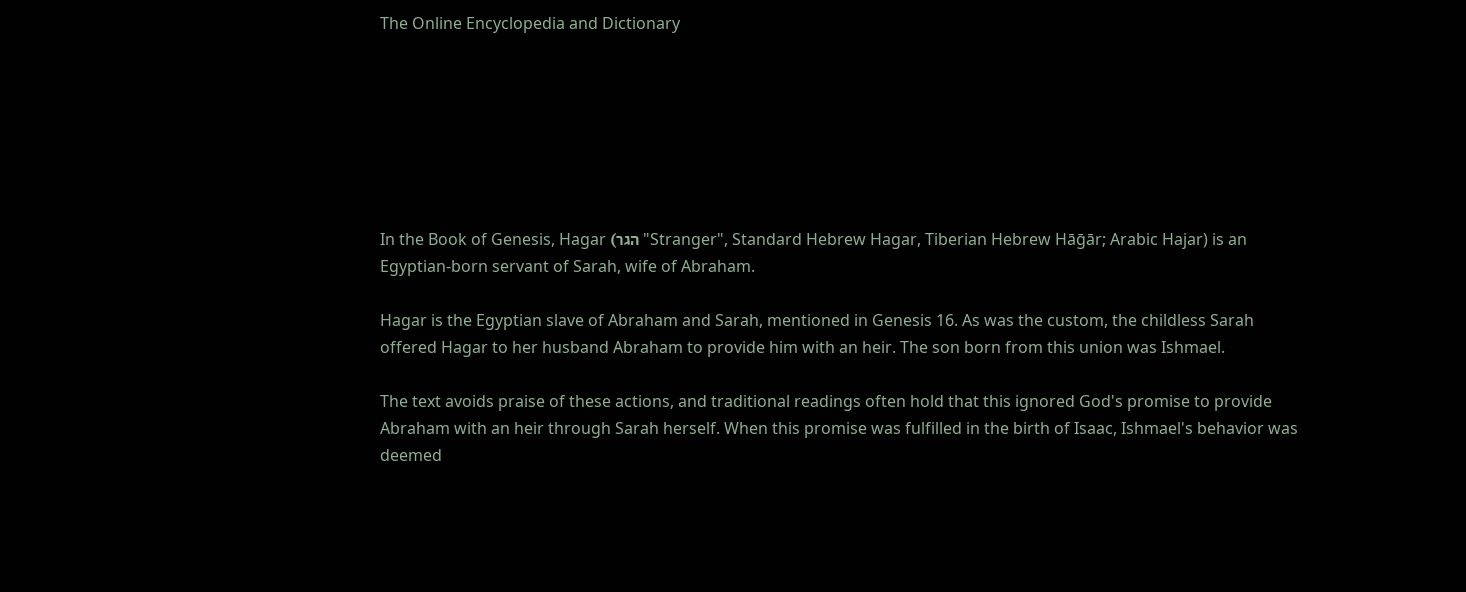The Online Encyclopedia and Dictionary







In the Book of Genesis, Hagar (הגר "Stranger", Standard Hebrew Hagar, Tiberian Hebrew Hāḡār; Arabic Hajar) is an Egyptian-born servant of Sarah, wife of Abraham.

Hagar is the Egyptian slave of Abraham and Sarah, mentioned in Genesis 16. As was the custom, the childless Sarah offered Hagar to her husband Abraham to provide him with an heir. The son born from this union was Ishmael.

The text avoids praise of these actions, and traditional readings often hold that this ignored God's promise to provide Abraham with an heir through Sarah herself. When this promise was fulfilled in the birth of Isaac, Ishmael's behavior was deemed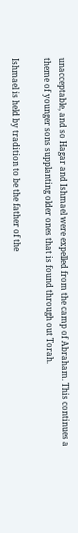unacceptable, and so Hagar and Ishmael were expelled from the camp of Abraham. This continues a theme of younger sons supplanting older ones that is found through out Torah.

Ishmael is held by tradition to be the father of the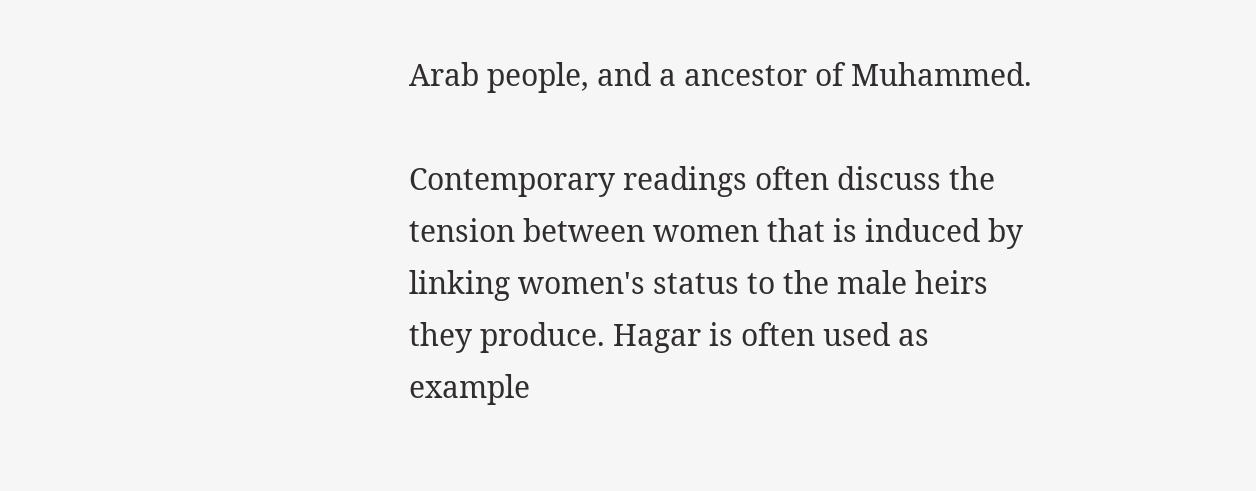Arab people, and a ancestor of Muhammed.

Contemporary readings often discuss the tension between women that is induced by linking women's status to the male heirs they produce. Hagar is often used as example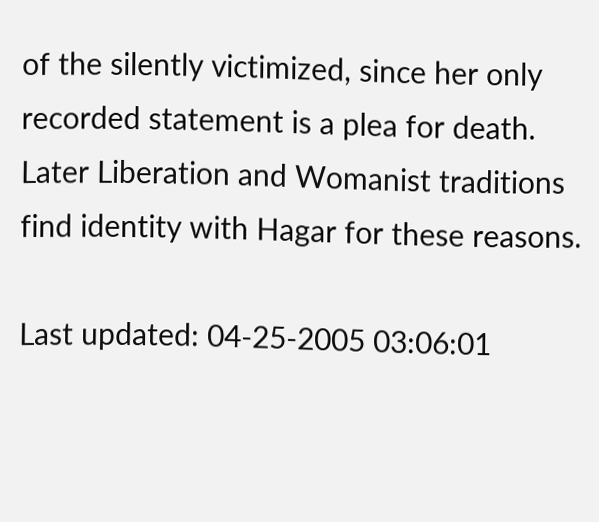of the silently victimized, since her only recorded statement is a plea for death. Later Liberation and Womanist traditions find identity with Hagar for these reasons.

Last updated: 04-25-2005 03:06:01